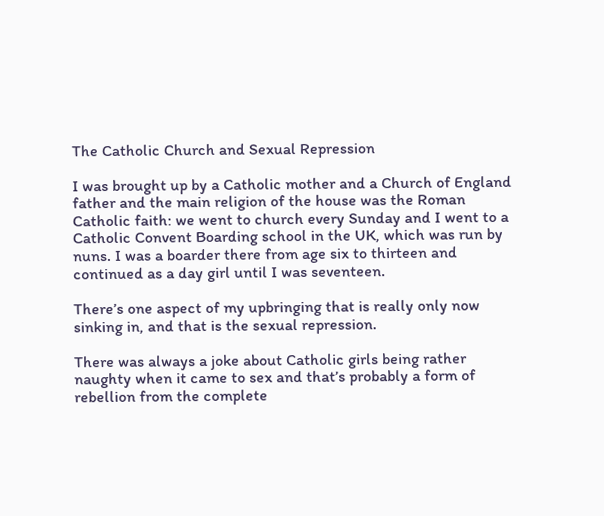The Catholic Church and Sexual Repression

I was brought up by a Catholic mother and a Church of England father and the main religion of the house was the Roman Catholic faith: we went to church every Sunday and I went to a Catholic Convent Boarding school in the UK, which was run by nuns. I was a boarder there from age six to thirteen and continued as a day girl until I was seventeen.

There’s one aspect of my upbringing that is really only now sinking in, and that is the sexual repression.

There was always a joke about Catholic girls being rather naughty when it came to sex and that’s probably a form of rebellion from the complete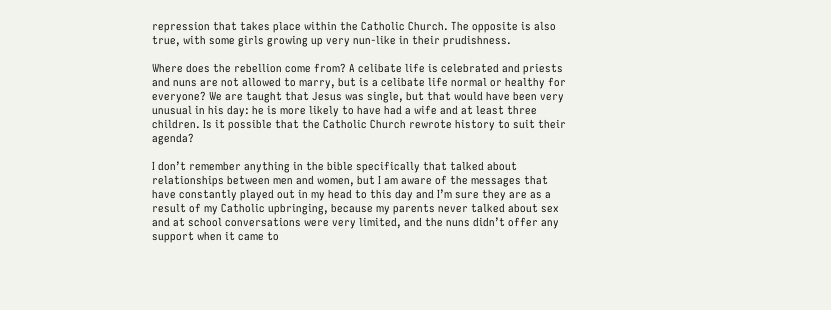repression that takes place within the Catholic Church. The opposite is also true, with some girls growing up very nun-like in their prudishness.

Where does the rebellion come from? A celibate life is celebrated and priests and nuns are not allowed to marry, but is a celibate life normal or healthy for everyone? We are taught that Jesus was single, but that would have been very unusual in his day: he is more likely to have had a wife and at least three children. Is it possible that the Catholic Church rewrote history to suit their agenda?

I don’t remember anything in the bible specifically that talked about relationships between men and women, but I am aware of the messages that have constantly played out in my head to this day and I’m sure they are as a result of my Catholic upbringing, because my parents never talked about sex and at school conversations were very limited, and the nuns didn’t offer any support when it came to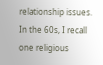relationship issues. In the 60s, I recall one religious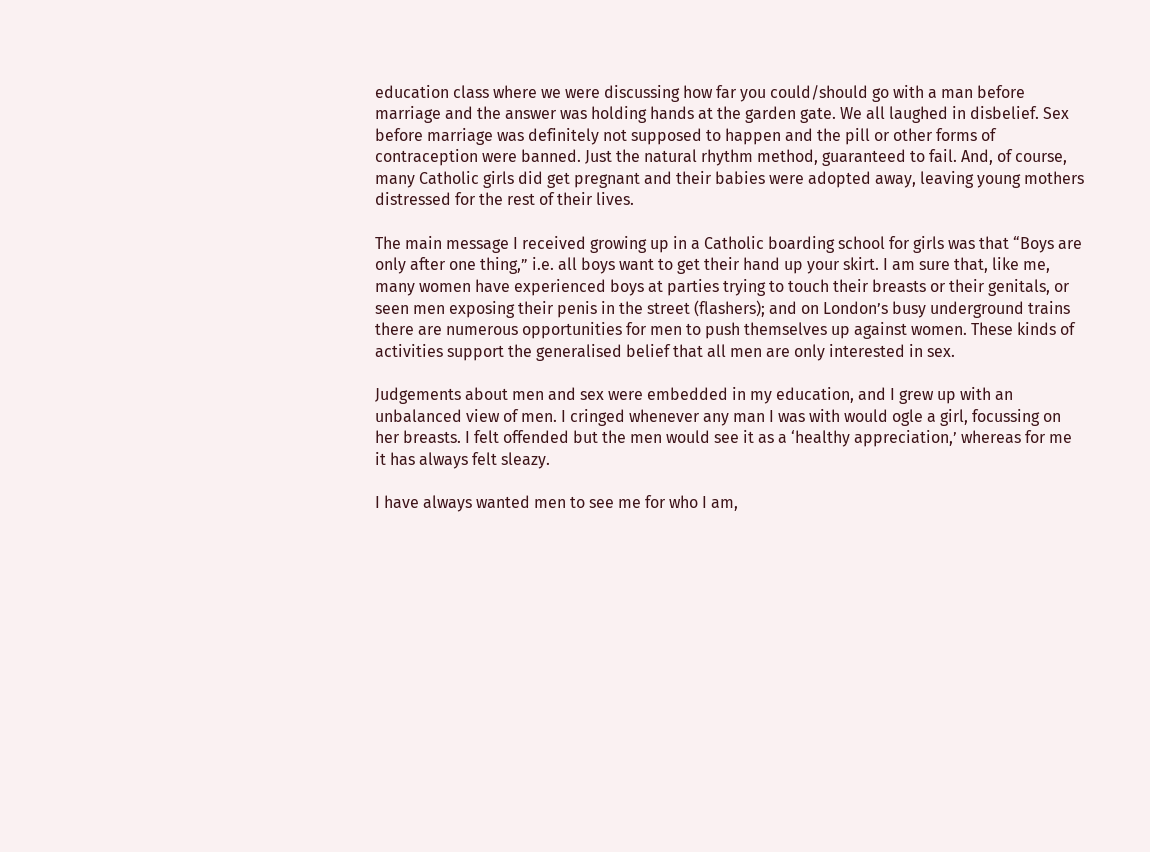education class where we were discussing how far you could/should go with a man before marriage and the answer was holding hands at the garden gate. We all laughed in disbelief. Sex before marriage was definitely not supposed to happen and the pill or other forms of contraception were banned. Just the natural rhythm method, guaranteed to fail. And, of course, many Catholic girls did get pregnant and their babies were adopted away, leaving young mothers distressed for the rest of their lives.

The main message I received growing up in a Catholic boarding school for girls was that “Boys are only after one thing,” i.e. all boys want to get their hand up your skirt. I am sure that, like me, many women have experienced boys at parties trying to touch their breasts or their genitals, or seen men exposing their penis in the street (flashers); and on London’s busy underground trains there are numerous opportunities for men to push themselves up against women. These kinds of activities support the generalised belief that all men are only interested in sex.

Judgements about men and sex were embedded in my education, and I grew up with an unbalanced view of men. I cringed whenever any man I was with would ogle a girl, focussing on her breasts. I felt offended but the men would see it as a ‘healthy appreciation,’ whereas for me it has always felt sleazy.

I have always wanted men to see me for who I am,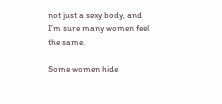not just a sexy body, and I’m sure many women feel the same.

Some women hide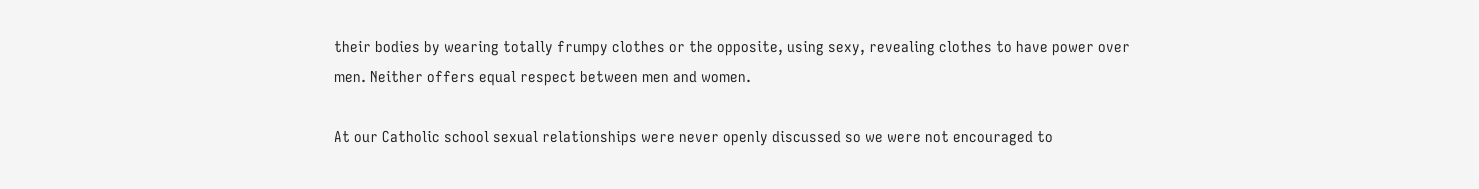their bodies by wearing totally frumpy clothes or the opposite, using sexy, revealing clothes to have power over men. Neither offers equal respect between men and women.

At our Catholic school sexual relationships were never openly discussed so we were not encouraged to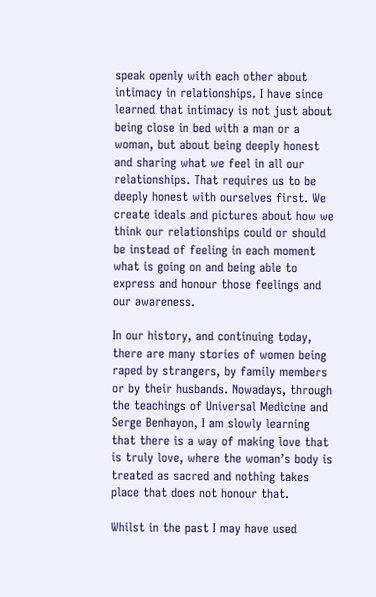speak openly with each other about intimacy in relationships. I have since learned that intimacy is not just about being close in bed with a man or a woman, but about being deeply honest and sharing what we feel in all our relationships. That requires us to be deeply honest with ourselves first. We create ideals and pictures about how we think our relationships could or should be instead of feeling in each moment what is going on and being able to express and honour those feelings and our awareness.

In our history, and continuing today, there are many stories of women being raped by strangers, by family members or by their husbands. Nowadays, through the teachings of Universal Medicine and Serge Benhayon, I am slowly learning that there is a way of making love that is truly love, where the woman’s body is treated as sacred and nothing takes place that does not honour that.

Whilst in the past I may have used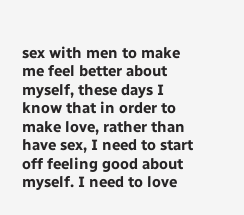sex with men to make me feel better about myself, these days I know that in order to make love, rather than have sex, I need to start off feeling good about myself. I need to love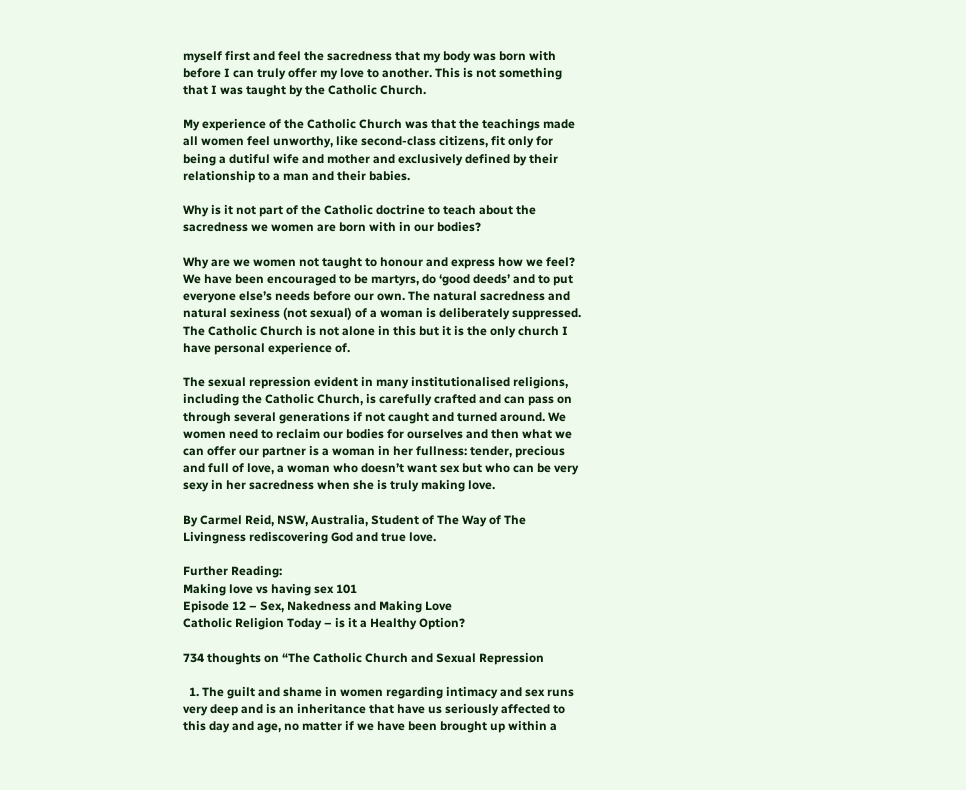myself first and feel the sacredness that my body was born with before I can truly offer my love to another. This is not something that I was taught by the Catholic Church.

My experience of the Catholic Church was that the teachings made all women feel unworthy, like second-class citizens, fit only for being a dutiful wife and mother and exclusively defined by their relationship to a man and their babies.

Why is it not part of the Catholic doctrine to teach about the sacredness we women are born with in our bodies?

Why are we women not taught to honour and express how we feel? We have been encouraged to be martyrs, do ‘good deeds’ and to put everyone else’s needs before our own. The natural sacredness and natural sexiness (not sexual) of a woman is deliberately suppressed. The Catholic Church is not alone in this but it is the only church I have personal experience of.

The sexual repression evident in many institutionalised religions, including the Catholic Church, is carefully crafted and can pass on through several generations if not caught and turned around. We women need to reclaim our bodies for ourselves and then what we can offer our partner is a woman in her fullness: tender, precious and full of love, a woman who doesn’t want sex but who can be very sexy in her sacredness when she is truly making love.

By Carmel Reid, NSW, Australia, Student of The Way of The Livingness rediscovering God and true love.

Further Reading:
Making love vs having sex 101
Episode 12 – Sex, Nakedness and Making Love
Catholic Religion Today – is it a Healthy Option?

734 thoughts on “The Catholic Church and Sexual Repression

  1. The guilt and shame in women regarding intimacy and sex runs very deep and is an inheritance that have us seriously affected to this day and age, no matter if we have been brought up within a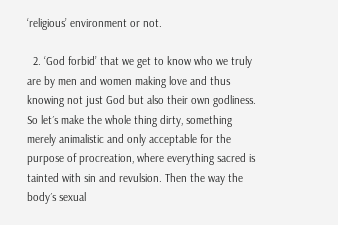‘religious’ environment or not.

  2. ‘God forbid’ that we get to know who we truly are by men and women making love and thus knowing not just God but also their own godliness. So let´s make the whole thing dirty, something merely animalistic and only acceptable for the purpose of procreation, where everything sacred is tainted with sin and revulsion. Then the way the body´s sexual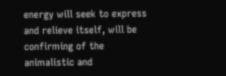energy will seek to express and relieve itself, will be confirming of the animalistic and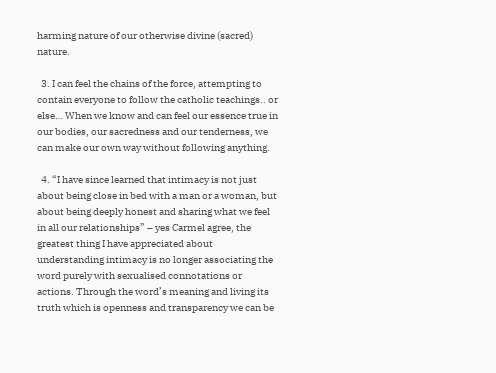harming nature of our otherwise divine (sacred) nature.

  3. I can feel the chains of the force, attempting to contain everyone to follow the catholic teachings.. or else… When we know and can feel our essence true in our bodies, our sacredness and our tenderness, we can make our own way without following anything.

  4. “I have since learned that intimacy is not just about being close in bed with a man or a woman, but about being deeply honest and sharing what we feel in all our relationships” – yes Carmel agree, the greatest thing I have appreciated about understanding intimacy is no longer associating the word purely with sexualised connotations or actions. Through the word’s meaning and living its truth which is openness and transparency we can be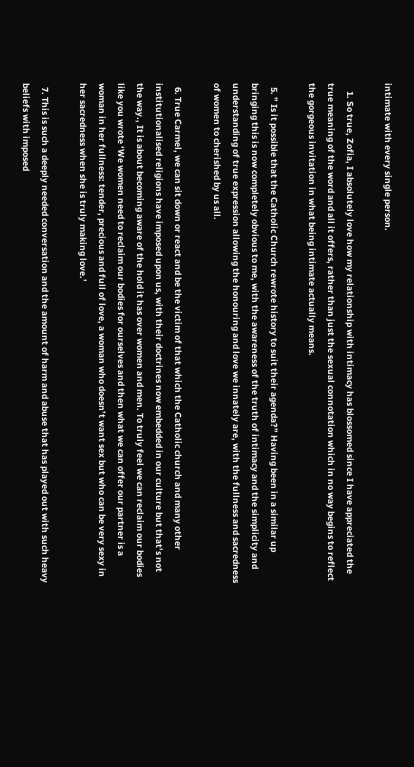intimate with every single person.

    1. So true, Zofia, I absolutely love how my relationship with intimacy has blossomed since I have appreciated the true meaning of the word and all it offers, rather than just the sexual connotation which in no way begins to reflect the gorgeous invitation in what being intimate actually means.

  5. ” Is it possible that the Catholic Church rewrote history to suit their agenda?” Having been in a similar up bringing this is now completely obvious to me, with the awareness of the truth of intimacy and the simplicity and understanding of true expression allowing the honouring and love we innately are, with the fullness and sacredness of women to cherished by us all.

  6. True Carmel, we can sit down or react and be the victim of that which the Catholic church and many other institutionalised religions have imposed upon us, with their doctrines now embedded in our culture but that’s not the way., It is about becoming aware of the hold it has over women and men. To truly feel we can reclaim our bodies like you wrote ‘We women need to reclaim our bodies for ourselves and then what we can offer our partner is a woman in her fullness: tender, precious and full of love, a woman who doesn’t want sex but who can be very sexy in her sacredness when she is truly making love.’

  7. This is such a deeply needed conversation and the amount of harm and abuse that has played out with such heavy beliefs with imposed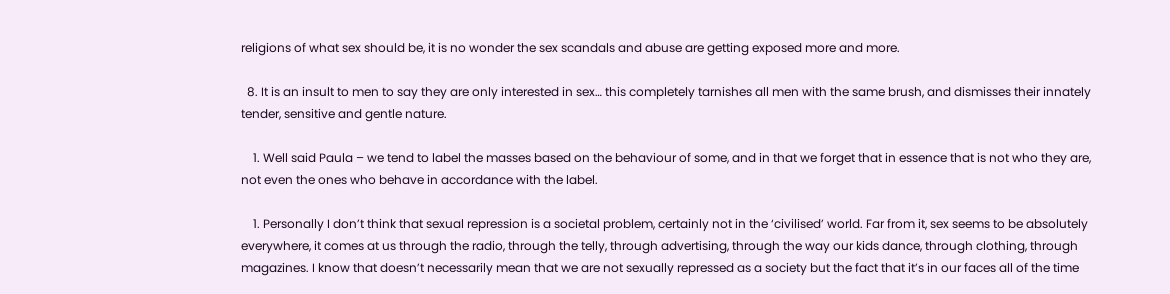religions of what sex should be, it is no wonder the sex scandals and abuse are getting exposed more and more.

  8. It is an insult to men to say they are only interested in sex… this completely tarnishes all men with the same brush, and dismisses their innately tender, sensitive and gentle nature.

    1. Well said Paula – we tend to label the masses based on the behaviour of some, and in that we forget that in essence that is not who they are, not even the ones who behave in accordance with the label.

    1. Personally I don’t think that sexual repression is a societal problem, certainly not in the ‘civilised’ world. Far from it, sex seems to be absolutely everywhere, it comes at us through the radio, through the telly, through advertising, through the way our kids dance, through clothing, through magazines. I know that doesn’t necessarily mean that we are not sexually repressed as a society but the fact that it’s in our faces all of the time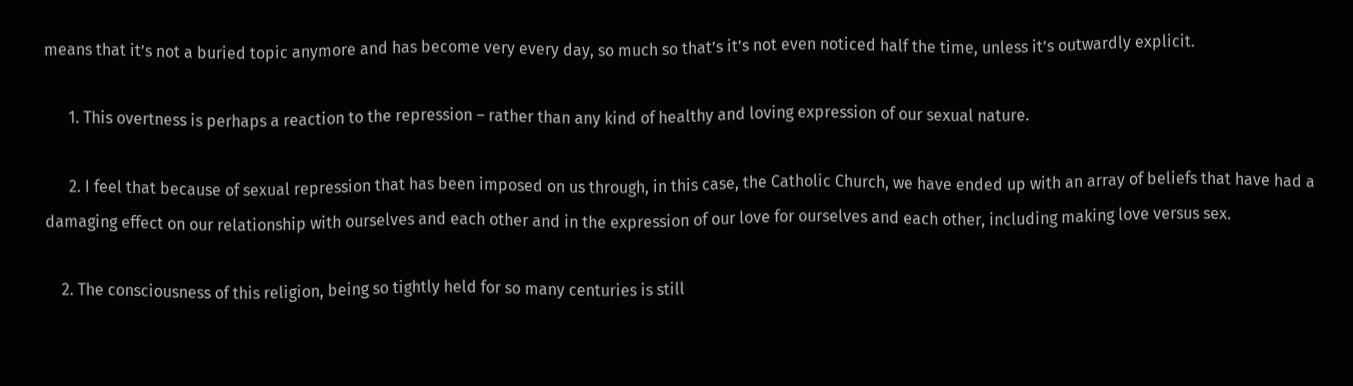means that it’s not a buried topic anymore and has become very every day, so much so that’s it’s not even noticed half the time, unless it’s outwardly explicit.

      1. This overtness is perhaps a reaction to the repression – rather than any kind of healthy and loving expression of our sexual nature.

      2. I feel that because of sexual repression that has been imposed on us through, in this case, the Catholic Church, we have ended up with an array of beliefs that have had a damaging effect on our relationship with ourselves and each other and in the expression of our love for ourselves and each other, including making love versus sex.

    2. The consciousness of this religion, being so tightly held for so many centuries is still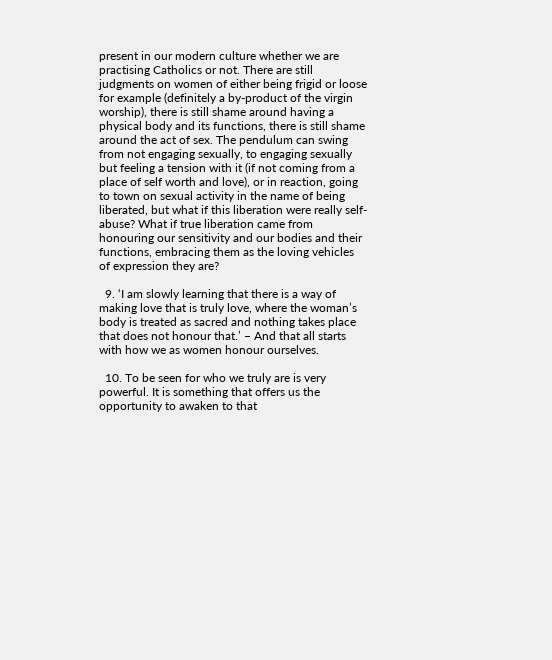present in our modern culture whether we are practising Catholics or not. There are still judgments on women of either being frigid or loose for example (definitely a by-product of the virgin worship), there is still shame around having a physical body and its functions, there is still shame around the act of sex. The pendulum can swing from not engaging sexually, to engaging sexually but feeling a tension with it (if not coming from a place of self worth and love), or in reaction, going to town on sexual activity in the name of being liberated, but what if this liberation were really self-abuse? What if true liberation came from honouring our sensitivity and our bodies and their functions, embracing them as the loving vehicles of expression they are?

  9. ‘I am slowly learning that there is a way of making love that is truly love, where the woman’s body is treated as sacred and nothing takes place that does not honour that.’ – And that all starts with how we as women honour ourselves.

  10. To be seen for who we truly are is very powerful. It is something that offers us the opportunity to awaken to that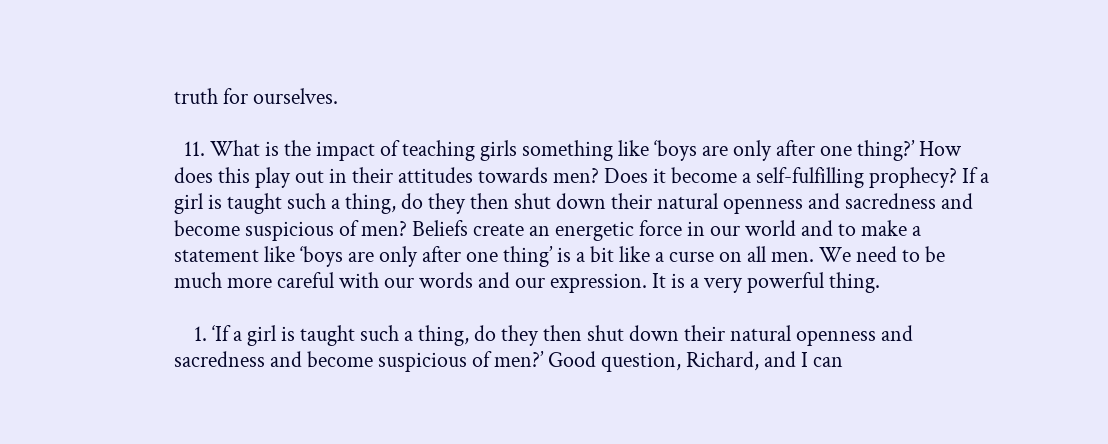truth for ourselves.

  11. What is the impact of teaching girls something like ‘boys are only after one thing?’ How does this play out in their attitudes towards men? Does it become a self-fulfilling prophecy? If a girl is taught such a thing, do they then shut down their natural openness and sacredness and become suspicious of men? Beliefs create an energetic force in our world and to make a statement like ‘boys are only after one thing’ is a bit like a curse on all men. We need to be much more careful with our words and our expression. It is a very powerful thing.

    1. ‘If a girl is taught such a thing, do they then shut down their natural openness and sacredness and become suspicious of men?’ Good question, Richard, and I can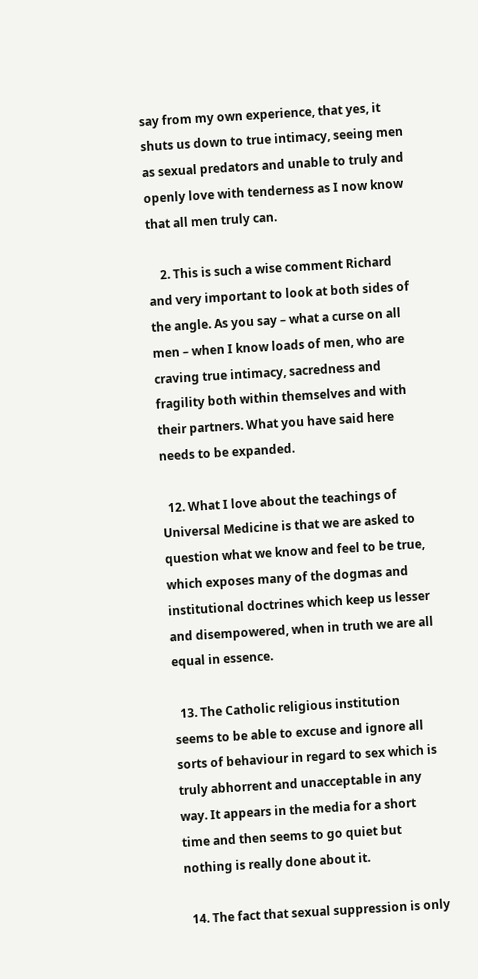say from my own experience, that yes, it shuts us down to true intimacy, seeing men as sexual predators and unable to truly and openly love with tenderness as I now know that all men truly can.

    2. This is such a wise comment Richard and very important to look at both sides of the angle. As you say – what a curse on all men – when I know loads of men, who are craving true intimacy, sacredness and fragility both within themselves and with their partners. What you have said here needs to be expanded.

  12. What I love about the teachings of Universal Medicine is that we are asked to question what we know and feel to be true, which exposes many of the dogmas and institutional doctrines which keep us lesser and disempowered, when in truth we are all equal in essence.

  13. The Catholic religious institution seems to be able to excuse and ignore all sorts of behaviour in regard to sex which is truly abhorrent and unacceptable in any way. It appears in the media for a short time and then seems to go quiet but nothing is really done about it.

  14. The fact that sexual suppression is only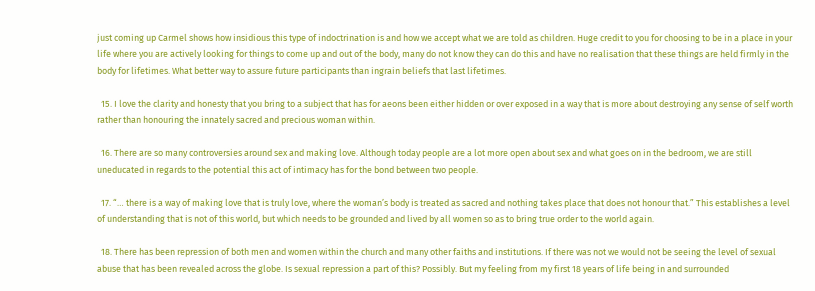just coming up Carmel shows how insidious this type of indoctrination is and how we accept what we are told as children. Huge credit to you for choosing to be in a place in your life where you are actively looking for things to come up and out of the body, many do not know they can do this and have no realisation that these things are held firmly in the body for lifetimes. What better way to assure future participants than ingrain beliefs that last lifetimes.

  15. I love the clarity and honesty that you bring to a subject that has for aeons been either hidden or over exposed in a way that is more about destroying any sense of self worth rather than honouring the innately sacred and precious woman within.

  16. There are so many controversies around sex and making love. Although today people are a lot more open about sex and what goes on in the bedroom, we are still uneducated in regards to the potential this act of intimacy has for the bond between two people.

  17. “… there is a way of making love that is truly love, where the woman’s body is treated as sacred and nothing takes place that does not honour that.” This establishes a level of understanding that is not of this world, but which needs to be grounded and lived by all women so as to bring true order to the world again.

  18. There has been repression of both men and women within the church and many other faiths and institutions. If there was not we would not be seeing the level of sexual abuse that has been revealed across the globe. Is sexual repression a part of this? Possibly. But my feeling from my first 18 years of life being in and surrounded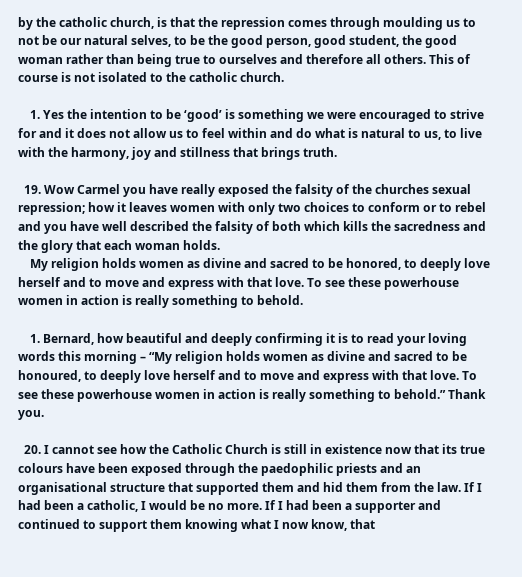by the catholic church, is that the repression comes through moulding us to not be our natural selves, to be the good person, good student, the good woman rather than being true to ourselves and therefore all others. This of course is not isolated to the catholic church.

    1. Yes the intention to be ‘good’ is something we were encouraged to strive for and it does not allow us to feel within and do what is natural to us, to live with the harmony, joy and stillness that brings truth.

  19. Wow Carmel you have really exposed the falsity of the churches sexual repression; how it leaves women with only two choices to conform or to rebel and you have well described the falsity of both which kills the sacredness and the glory that each woman holds.
    My religion holds women as divine and sacred to be honored, to deeply love herself and to move and express with that love. To see these powerhouse women in action is really something to behold.

    1. Bernard, how beautiful and deeply confirming it is to read your loving words this morning – “My religion holds women as divine and sacred to be honoured, to deeply love herself and to move and express with that love. To see these powerhouse women in action is really something to behold.” Thank you.

  20. I cannot see how the Catholic Church is still in existence now that its true colours have been exposed through the paedophilic priests and an organisational structure that supported them and hid them from the law. If I had been a catholic, I would be no more. If I had been a supporter and continued to support them knowing what I now know, that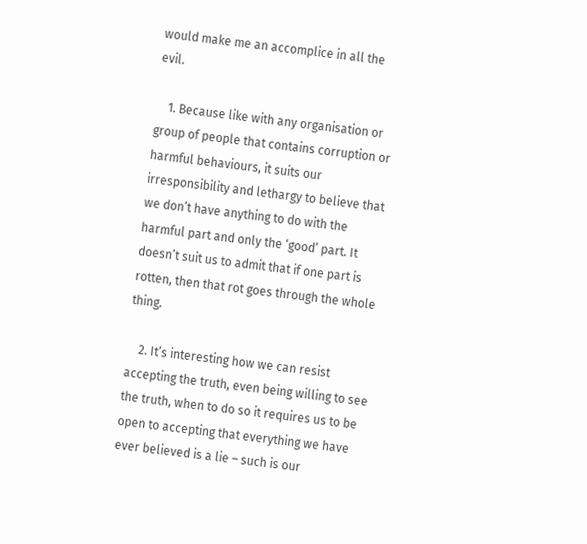would make me an accomplice in all the evil.

    1. Because like with any organisation or group of people that contains corruption or harmful behaviours, it suits our irresponsibility and lethargy to believe that we don’t have anything to do with the harmful part and only the ‘good’ part. It doesn’t suit us to admit that if one part is rotten, then that rot goes through the whole thing.

    2. It’s interesting how we can resist accepting the truth, even being willing to see the truth, when to do so it requires us to be open to accepting that everything we have ever believed is a lie – such is our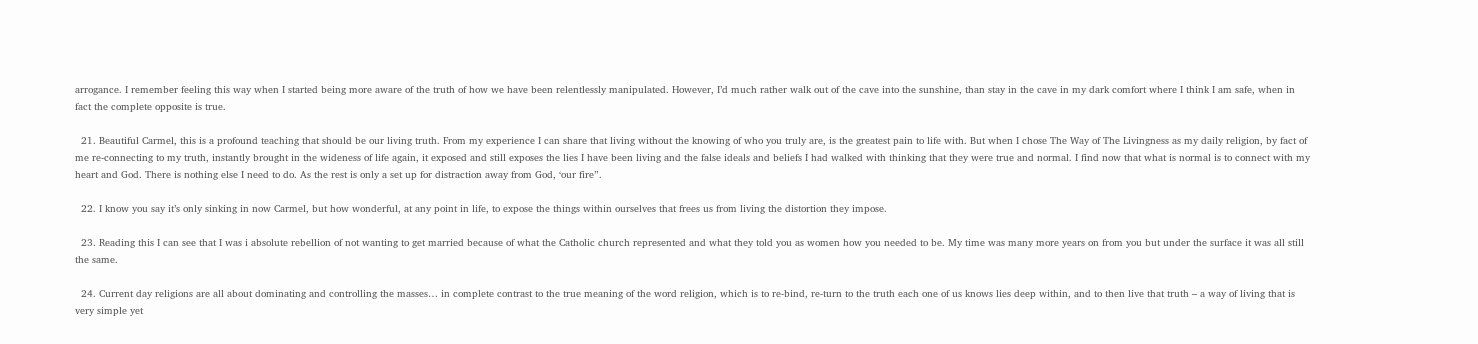arrogance. I remember feeling this way when I started being more aware of the truth of how we have been relentlessly manipulated. However, I’d much rather walk out of the cave into the sunshine, than stay in the cave in my dark comfort where I think I am safe, when in fact the complete opposite is true.

  21. Beautiful Carmel, this is a profound teaching that should be our living truth. From my experience I can share that living without the knowing of who you truly are, is the greatest pain to life with. But when I chose The Way of The Livingness as my daily religion, by fact of me re-connecting to my truth, instantly brought in the wideness of life again, it exposed and still exposes the lies I have been living and the false ideals and beliefs I had walked with thinking that they were true and normal. I find now that what is normal is to connect with my heart and God. There is nothing else I need to do. As the rest is only a set up for distraction away from God, ‘our fire”.

  22. I know you say it’s only sinking in now Carmel, but how wonderful, at any point in life, to expose the things within ourselves that frees us from living the distortion they impose.

  23. Reading this I can see that I was i absolute rebellion of not wanting to get married because of what the Catholic church represented and what they told you as women how you needed to be. My time was many more years on from you but under the surface it was all still the same.

  24. Current day religions are all about dominating and controlling the masses… in complete contrast to the true meaning of the word religion, which is to re-bind, re-turn to the truth each one of us knows lies deep within, and to then live that truth – a way of living that is very simple yet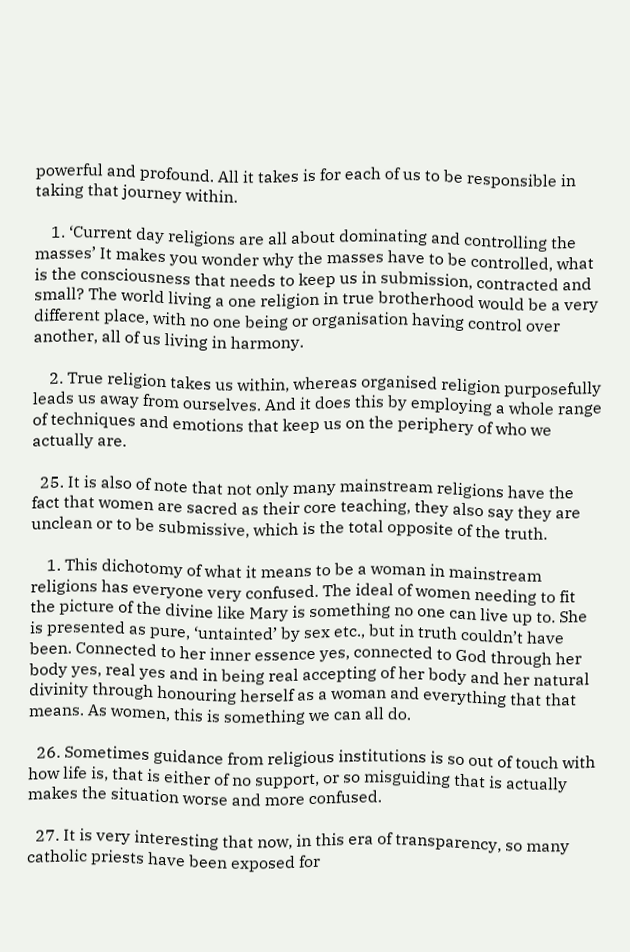powerful and profound. All it takes is for each of us to be responsible in taking that journey within.

    1. ‘Current day religions are all about dominating and controlling the masses’ It makes you wonder why the masses have to be controlled, what is the consciousness that needs to keep us in submission, contracted and small? The world living a one religion in true brotherhood would be a very different place, with no one being or organisation having control over another, all of us living in harmony.

    2. True religion takes us within, whereas organised religion purposefully leads us away from ourselves. And it does this by employing a whole range of techniques and emotions that keep us on the periphery of who we actually are.

  25. It is also of note that not only many mainstream religions have the fact that women are sacred as their core teaching, they also say they are unclean or to be submissive, which is the total opposite of the truth.

    1. This dichotomy of what it means to be a woman in mainstream religions has everyone very confused. The ideal of women needing to fit the picture of the divine like Mary is something no one can live up to. She is presented as pure, ‘untainted’ by sex etc., but in truth couldn’t have been. Connected to her inner essence yes, connected to God through her body yes, real yes and in being real accepting of her body and her natural divinity through honouring herself as a woman and everything that that means. As women, this is something we can all do.

  26. Sometimes guidance from religious institutions is so out of touch with how life is, that is either of no support, or so misguiding that is actually makes the situation worse and more confused.

  27. It is very interesting that now, in this era of transparency, so many catholic priests have been exposed for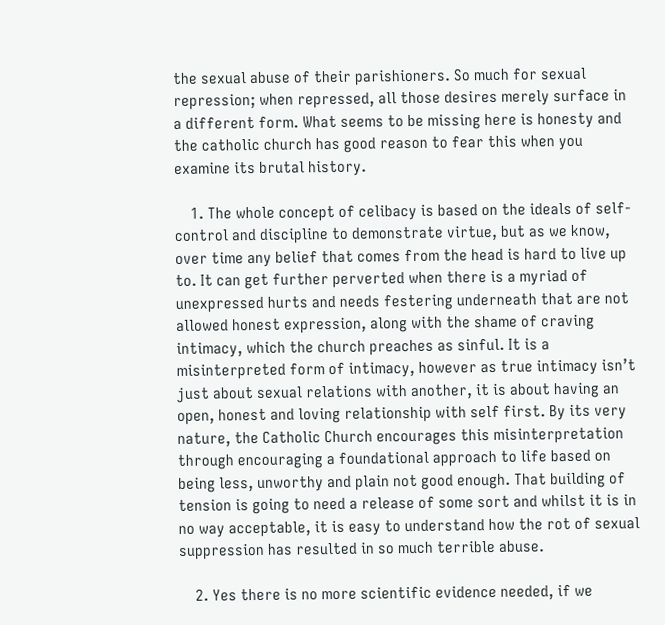the sexual abuse of their parishioners. So much for sexual repression; when repressed, all those desires merely surface in a different form. What seems to be missing here is honesty and the catholic church has good reason to fear this when you examine its brutal history.

    1. The whole concept of celibacy is based on the ideals of self-control and discipline to demonstrate virtue, but as we know, over time any belief that comes from the head is hard to live up to. It can get further perverted when there is a myriad of unexpressed hurts and needs festering underneath that are not allowed honest expression, along with the shame of craving intimacy, which the church preaches as sinful. It is a misinterpreted form of intimacy, however as true intimacy isn’t just about sexual relations with another, it is about having an open, honest and loving relationship with self first. By its very nature, the Catholic Church encourages this misinterpretation through encouraging a foundational approach to life based on being less, unworthy and plain not good enough. That building of tension is going to need a release of some sort and whilst it is in no way acceptable, it is easy to understand how the rot of sexual suppression has resulted in so much terrible abuse.

    2. Yes there is no more scientific evidence needed, if we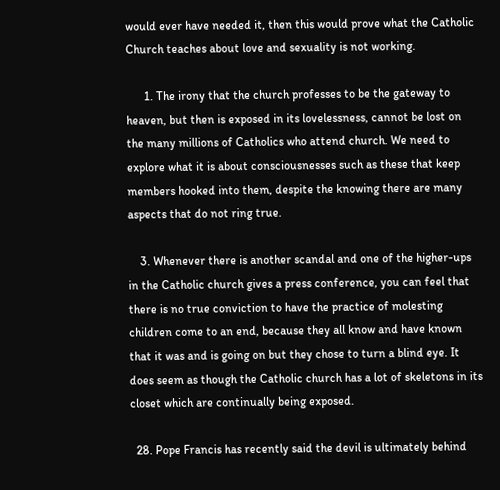would ever have needed it, then this would prove what the Catholic Church teaches about love and sexuality is not working.

      1. The irony that the church professes to be the gateway to heaven, but then is exposed in its lovelessness, cannot be lost on the many millions of Catholics who attend church. We need to explore what it is about consciousnesses such as these that keep members hooked into them, despite the knowing there are many aspects that do not ring true.

    3. Whenever there is another scandal and one of the higher-ups in the Catholic church gives a press conference, you can feel that there is no true conviction to have the practice of molesting children come to an end, because they all know and have known that it was and is going on but they chose to turn a blind eye. It does seem as though the Catholic church has a lot of skeletons in its closet which are continually being exposed.

  28. Pope Francis has recently said the devil is ultimately behind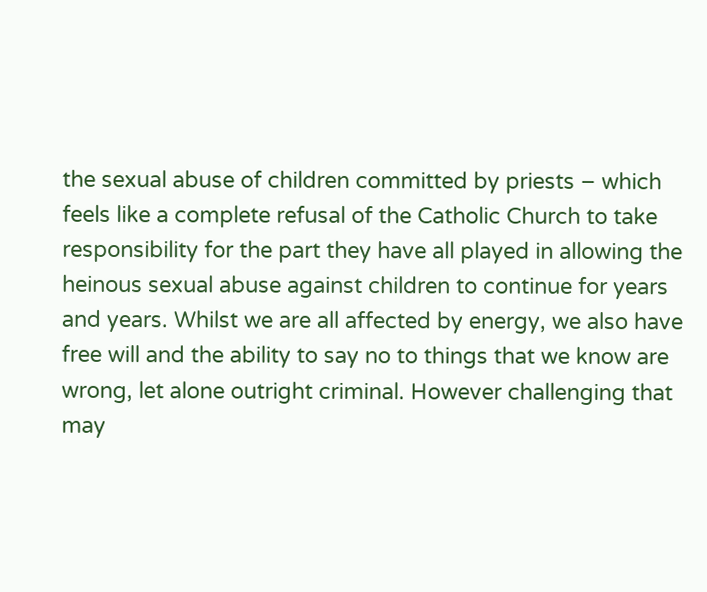the sexual abuse of children committed by priests – which feels like a complete refusal of the Catholic Church to take responsibility for the part they have all played in allowing the heinous sexual abuse against children to continue for years and years. Whilst we are all affected by energy, we also have free will and the ability to say no to things that we know are wrong, let alone outright criminal. However challenging that may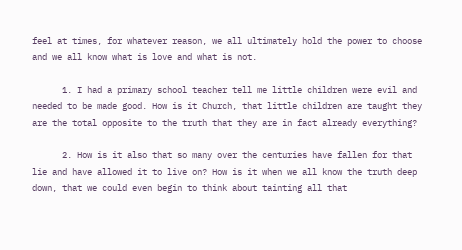feel at times, for whatever reason, we all ultimately hold the power to choose and we all know what is love and what is not.

      1. I had a primary school teacher tell me little children were evil and needed to be made good. How is it Church, that little children are taught they are the total opposite to the truth that they are in fact already everything?

      2. How is it also that so many over the centuries have fallen for that lie and have allowed it to live on? How is it when we all know the truth deep down, that we could even begin to think about tainting all that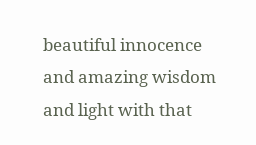beautiful innocence and amazing wisdom and light with that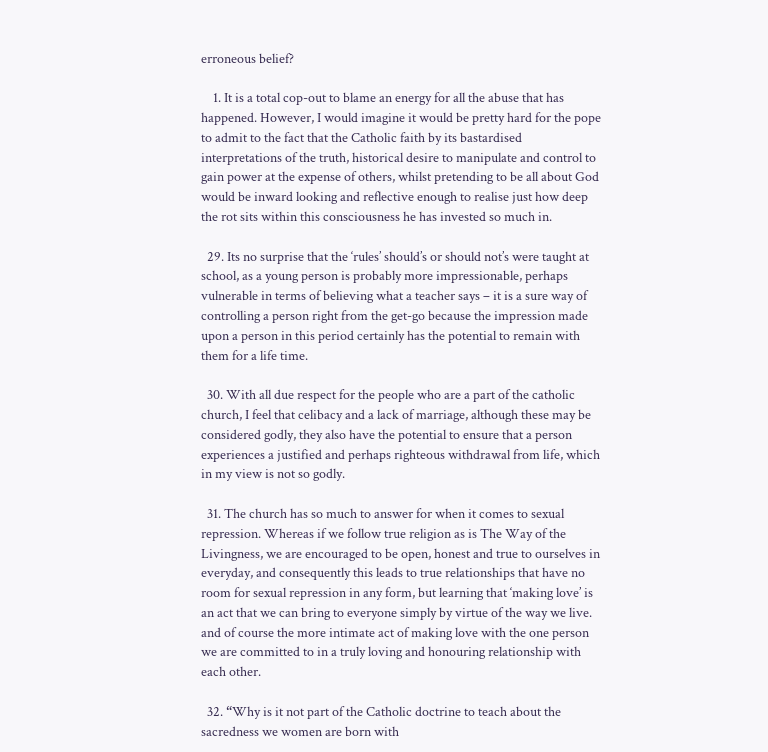erroneous belief?

    1. It is a total cop-out to blame an energy for all the abuse that has happened. However, I would imagine it would be pretty hard for the pope to admit to the fact that the Catholic faith by its bastardised interpretations of the truth, historical desire to manipulate and control to gain power at the expense of others, whilst pretending to be all about God would be inward looking and reflective enough to realise just how deep the rot sits within this consciousness he has invested so much in.

  29. Its no surprise that the ‘rules’ should’s or should not’s were taught at school, as a young person is probably more impressionable, perhaps vulnerable in terms of believing what a teacher says – it is a sure way of controlling a person right from the get-go because the impression made upon a person in this period certainly has the potential to remain with them for a life time.

  30. With all due respect for the people who are a part of the catholic church, I feel that celibacy and a lack of marriage, although these may be considered godly, they also have the potential to ensure that a person experiences a justified and perhaps righteous withdrawal from life, which in my view is not so godly.

  31. The church has so much to answer for when it comes to sexual repression. Whereas if we follow true religion as is The Way of the Livingness, we are encouraged to be open, honest and true to ourselves in everyday, and consequently this leads to true relationships that have no room for sexual repression in any form, but learning that ‘making love’ is an act that we can bring to everyone simply by virtue of the way we live. and of course the more intimate act of making love with the one person we are committed to in a truly loving and honouring relationship with each other.

  32. “Why is it not part of the Catholic doctrine to teach about the sacredness we women are born with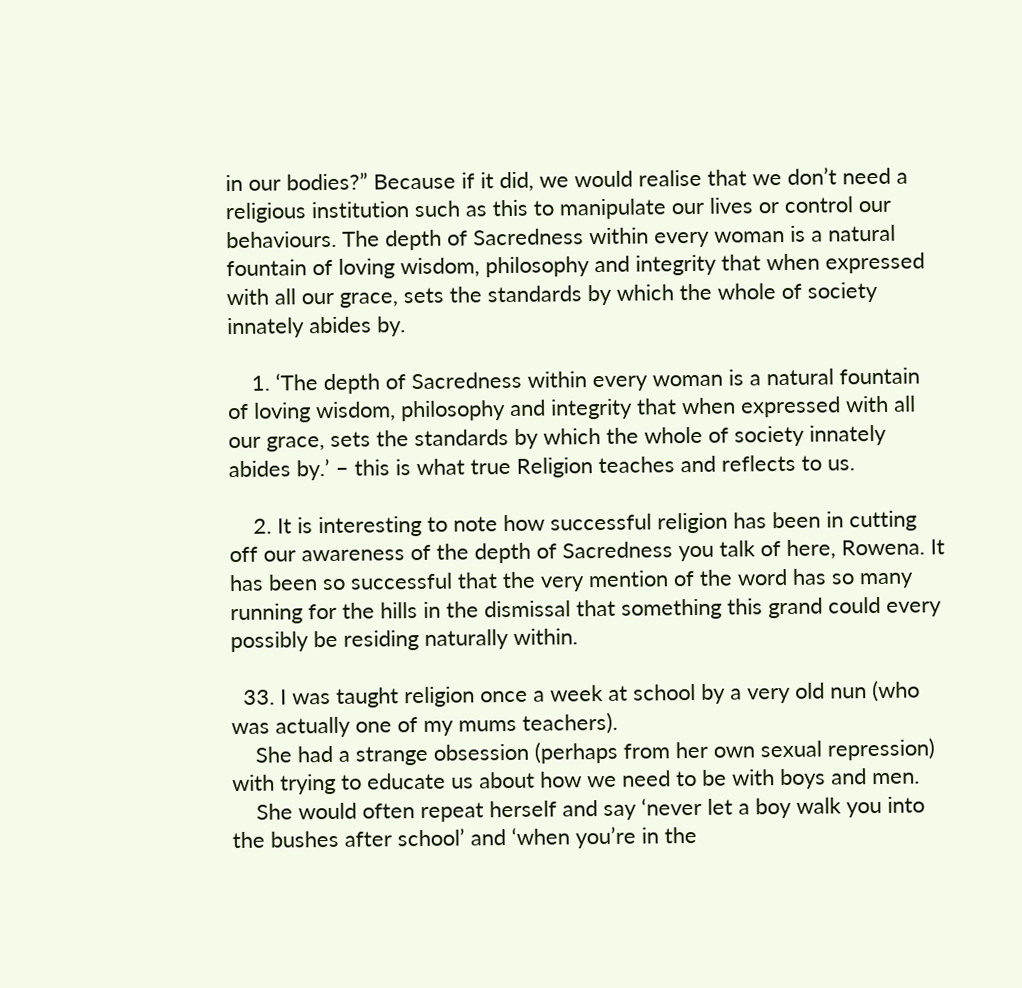in our bodies?” Because if it did, we would realise that we don’t need a religious institution such as this to manipulate our lives or control our behaviours. The depth of Sacredness within every woman is a natural fountain of loving wisdom, philosophy and integrity that when expressed with all our grace, sets the standards by which the whole of society innately abides by.

    1. ‘The depth of Sacredness within every woman is a natural fountain of loving wisdom, philosophy and integrity that when expressed with all our grace, sets the standards by which the whole of society innately abides by.’ – this is what true Religion teaches and reflects to us.

    2. It is interesting to note how successful religion has been in cutting off our awareness of the depth of Sacredness you talk of here, Rowena. It has been so successful that the very mention of the word has so many running for the hills in the dismissal that something this grand could every possibly be residing naturally within.

  33. I was taught religion once a week at school by a very old nun (who was actually one of my mums teachers).
    She had a strange obsession (perhaps from her own sexual repression) with trying to educate us about how we need to be with boys and men.
    She would often repeat herself and say ‘never let a boy walk you into the bushes after school’ and ‘when you’re in the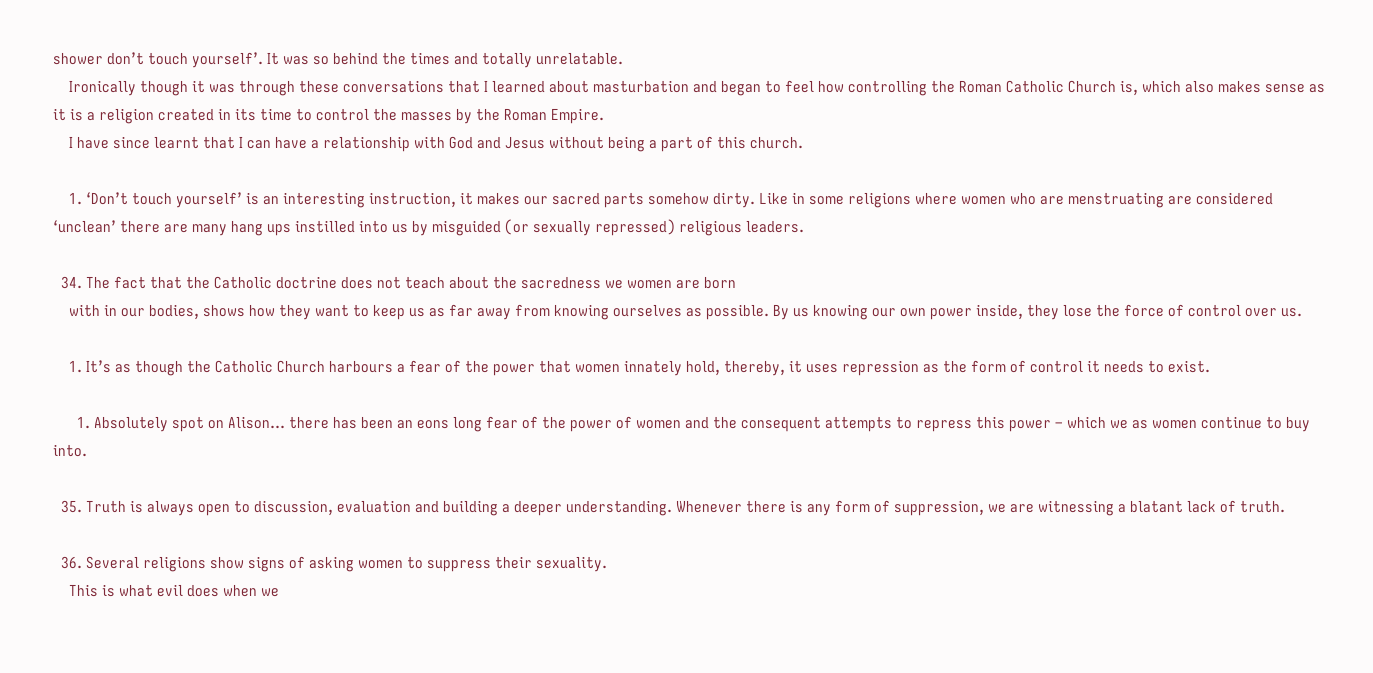shower don’t touch yourself’. It was so behind the times and totally unrelatable.
    Ironically though it was through these conversations that I learned about masturbation and began to feel how controlling the Roman Catholic Church is, which also makes sense as it is a religion created in its time to control the masses by the Roman Empire.
    I have since learnt that I can have a relationship with God and Jesus without being a part of this church.

    1. ‘Don’t touch yourself’ is an interesting instruction, it makes our sacred parts somehow dirty. Like in some religions where women who are menstruating are considered ‘unclean’ there are many hang ups instilled into us by misguided (or sexually repressed) religious leaders.

  34. The fact that the Catholic doctrine does not teach about the sacredness we women are born
    with in our bodies, shows how they want to keep us as far away from knowing ourselves as possible. By us knowing our own power inside, they lose the force of control over us.

    1. It’s as though the Catholic Church harbours a fear of the power that women innately hold, thereby, it uses repression as the form of control it needs to exist.

      1. Absolutely spot on Alison… there has been an eons long fear of the power of women and the consequent attempts to repress this power – which we as women continue to buy into.

  35. Truth is always open to discussion, evaluation and building a deeper understanding. Whenever there is any form of suppression, we are witnessing a blatant lack of truth.

  36. Several religions show signs of asking women to suppress their sexuality.
    This is what evil does when we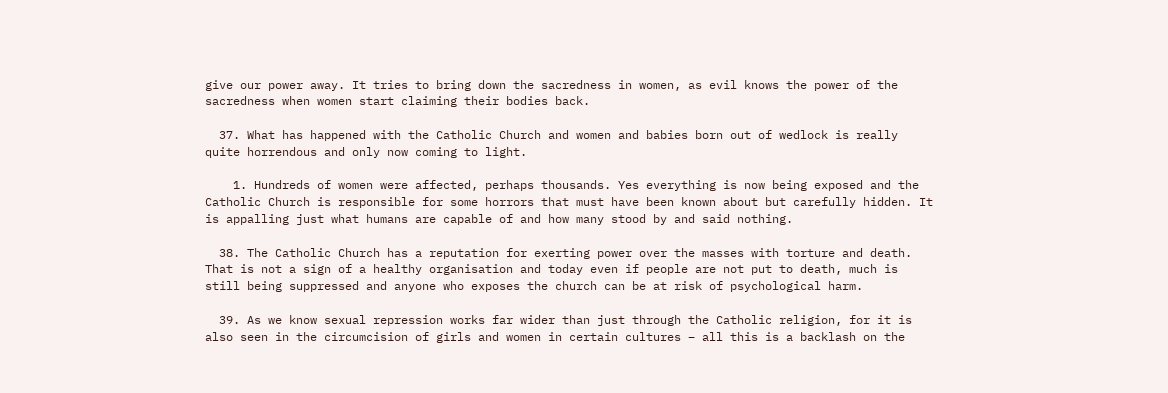give our power away. It tries to bring down the sacredness in women, as evil knows the power of the sacredness when women start claiming their bodies back.

  37. What has happened with the Catholic Church and women and babies born out of wedlock is really quite horrendous and only now coming to light.

    1. Hundreds of women were affected, perhaps thousands. Yes everything is now being exposed and the Catholic Church is responsible for some horrors that must have been known about but carefully hidden. It is appalling just what humans are capable of and how many stood by and said nothing.

  38. The Catholic Church has a reputation for exerting power over the masses with torture and death. That is not a sign of a healthy organisation and today even if people are not put to death, much is still being suppressed and anyone who exposes the church can be at risk of psychological harm.

  39. As we know sexual repression works far wider than just through the Catholic religion, for it is also seen in the circumcision of girls and women in certain cultures – all this is a backlash on the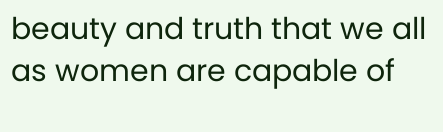beauty and truth that we all as women are capable of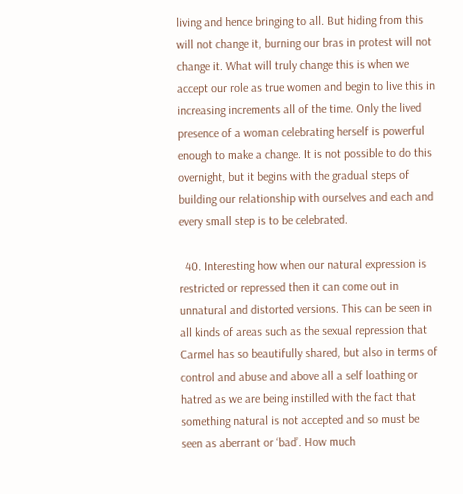living and hence bringing to all. But hiding from this will not change it, burning our bras in protest will not change it. What will truly change this is when we accept our role as true women and begin to live this in increasing increments all of the time. Only the lived presence of a woman celebrating herself is powerful enough to make a change. It is not possible to do this overnight, but it begins with the gradual steps of building our relationship with ourselves and each and every small step is to be celebrated.

  40. Interesting how when our natural expression is restricted or repressed then it can come out in unnatural and distorted versions. This can be seen in all kinds of areas such as the sexual repression that Carmel has so beautifully shared, but also in terms of control and abuse and above all a self loathing or hatred as we are being instilled with the fact that something natural is not accepted and so must be seen as aberrant or ‘bad’. How much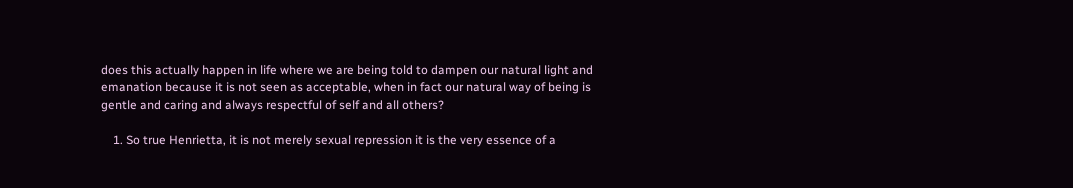does this actually happen in life where we are being told to dampen our natural light and emanation because it is not seen as acceptable, when in fact our natural way of being is gentle and caring and always respectful of self and all others?

    1. So true Henrietta, it is not merely sexual repression it is the very essence of a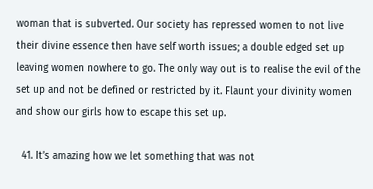woman that is subverted. Our society has repressed women to not live their divine essence then have self worth issues; a double edged set up leaving women nowhere to go. The only way out is to realise the evil of the set up and not be defined or restricted by it. Flaunt your divinity women and show our girls how to escape this set up.

  41. It’s amazing how we let something that was not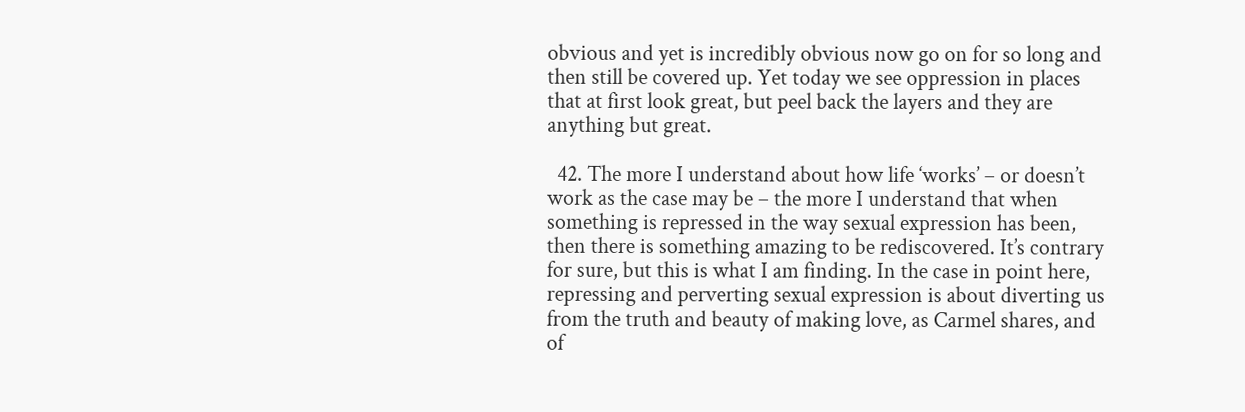obvious and yet is incredibly obvious now go on for so long and then still be covered up. Yet today we see oppression in places that at first look great, but peel back the layers and they are anything but great.

  42. The more I understand about how life ‘works’ – or doesn’t work as the case may be – the more I understand that when something is repressed in the way sexual expression has been, then there is something amazing to be rediscovered. It’s contrary for sure, but this is what I am finding. In the case in point here, repressing and perverting sexual expression is about diverting us from the truth and beauty of making love, as Carmel shares, and of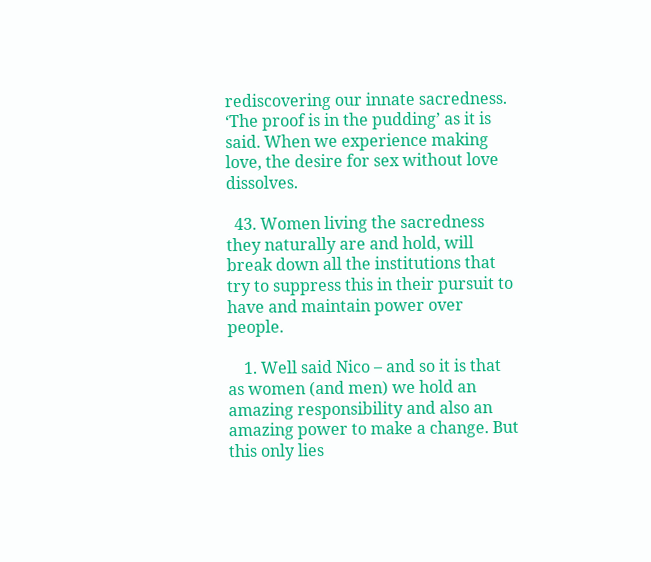rediscovering our innate sacredness. ‘The proof is in the pudding’ as it is said. When we experience making love, the desire for sex without love dissolves.

  43. Women living the sacredness they naturally are and hold, will break down all the institutions that try to suppress this in their pursuit to have and maintain power over people.

    1. Well said Nico – and so it is that as women (and men) we hold an amazing responsibility and also an amazing power to make a change. But this only lies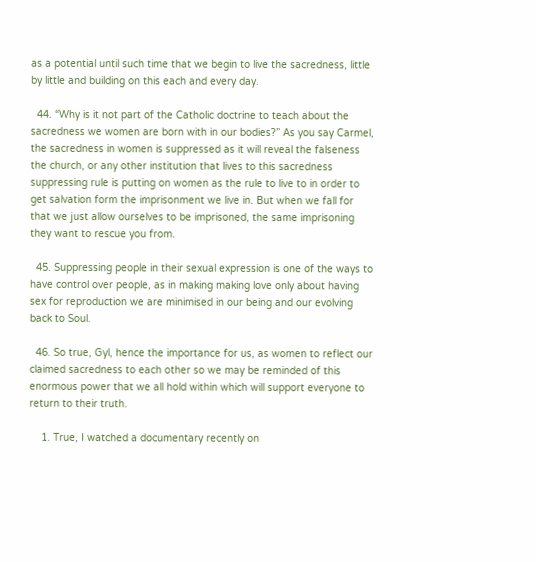as a potential until such time that we begin to live the sacredness, little by little and building on this each and every day.

  44. “Why is it not part of the Catholic doctrine to teach about the sacredness we women are born with in our bodies?” As you say Carmel, the sacredness in women is suppressed as it will reveal the falseness the church, or any other institution that lives to this sacredness suppressing rule is putting on women as the rule to live to in order to get salvation form the imprisonment we live in. But when we fall for that we just allow ourselves to be imprisoned, the same imprisoning they want to rescue you from.

  45. Suppressing people in their sexual expression is one of the ways to have control over people, as in making making love only about having sex for reproduction we are minimised in our being and our evolving back to Soul.

  46. So true, Gyl, hence the importance for us, as women to reflect our claimed sacredness to each other so we may be reminded of this enormous power that we all hold within which will support everyone to return to their truth.

    1. True, I watched a documentary recently on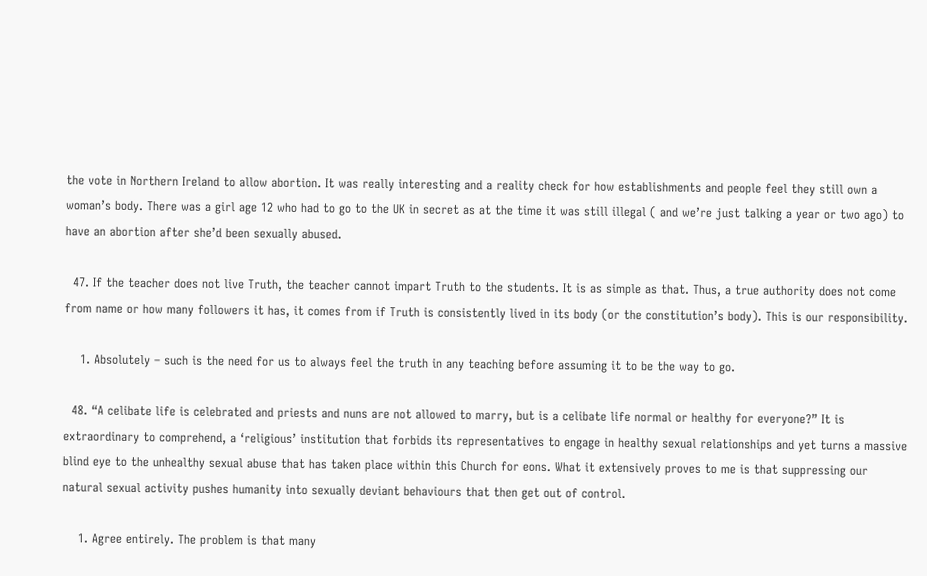the vote in Northern Ireland to allow abortion. It was really interesting and a reality check for how establishments and people feel they still own a woman’s body. There was a girl age 12 who had to go to the UK in secret as at the time it was still illegal ( and we’re just talking a year or two ago) to have an abortion after she’d been sexually abused.

  47. If the teacher does not live Truth, the teacher cannot impart Truth to the students. It is as simple as that. Thus, a true authority does not come from name or how many followers it has, it comes from if Truth is consistently lived in its body (or the constitution’s body). This is our responsibility.

    1. Absolutely – such is the need for us to always feel the truth in any teaching before assuming it to be the way to go.

  48. “A celibate life is celebrated and priests and nuns are not allowed to marry, but is a celibate life normal or healthy for everyone?” It is extraordinary to comprehend, a ‘religious’ institution that forbids its representatives to engage in healthy sexual relationships and yet turns a massive blind eye to the unhealthy sexual abuse that has taken place within this Church for eons. What it extensively proves to me is that suppressing our natural sexual activity pushes humanity into sexually deviant behaviours that then get out of control.

    1. Agree entirely. The problem is that many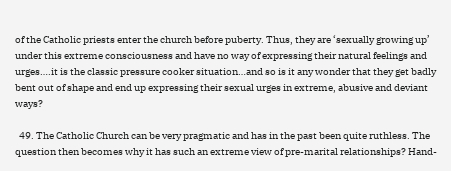of the Catholic priests enter the church before puberty. Thus, they are ‘sexually growing up’ under this extreme consciousness and have no way of expressing their natural feelings and urges….it is the classic pressure cooker situation…and so is it any wonder that they get badly bent out of shape and end up expressing their sexual urges in extreme, abusive and deviant ways?

  49. The Catholic Church can be very pragmatic and has in the past been quite ruthless. The question then becomes why it has such an extreme view of pre-marital relationships? Hand-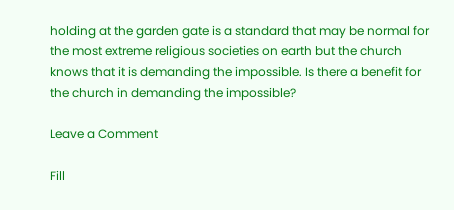holding at the garden gate is a standard that may be normal for the most extreme religious societies on earth but the church knows that it is demanding the impossible. Is there a benefit for the church in demanding the impossible?

Leave a Comment

Fill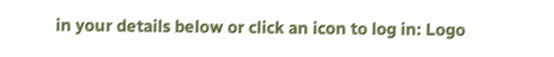in your details below or click an icon to log in: Logo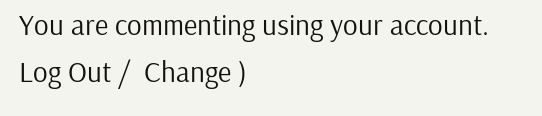You are commenting using your account. Log Out /  Change )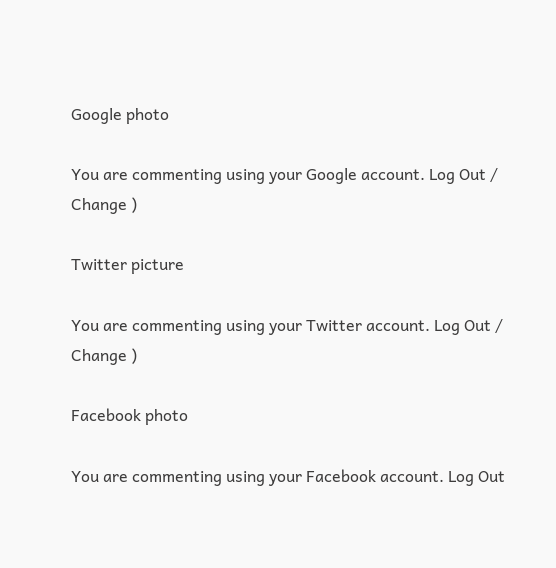Google photo

You are commenting using your Google account. Log Out /  Change )

Twitter picture

You are commenting using your Twitter account. Log Out /  Change )

Facebook photo

You are commenting using your Facebook account. Log Out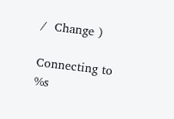/  Change )

Connecting to %s